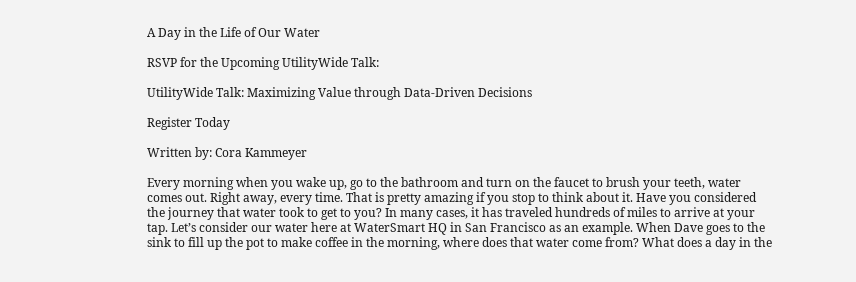A Day in the Life of Our Water

RSVP for the Upcoming UtilityWide Talk:

UtilityWide Talk: Maximizing Value through Data-Driven Decisions

Register Today

Written by: Cora Kammeyer

Every morning when you wake up, go to the bathroom and turn on the faucet to brush your teeth, water comes out. Right away, every time. That is pretty amazing if you stop to think about it. Have you considered the journey that water took to get to you? In many cases, it has traveled hundreds of miles to arrive at your tap. Let’s consider our water here at WaterSmart HQ in San Francisco as an example. When Dave goes to the sink to fill up the pot to make coffee in the morning, where does that water come from? What does a day in the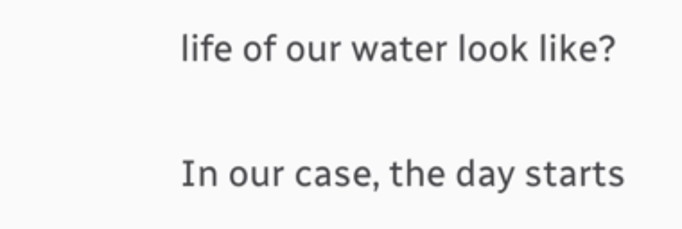life of our water look like?

In our case, the day starts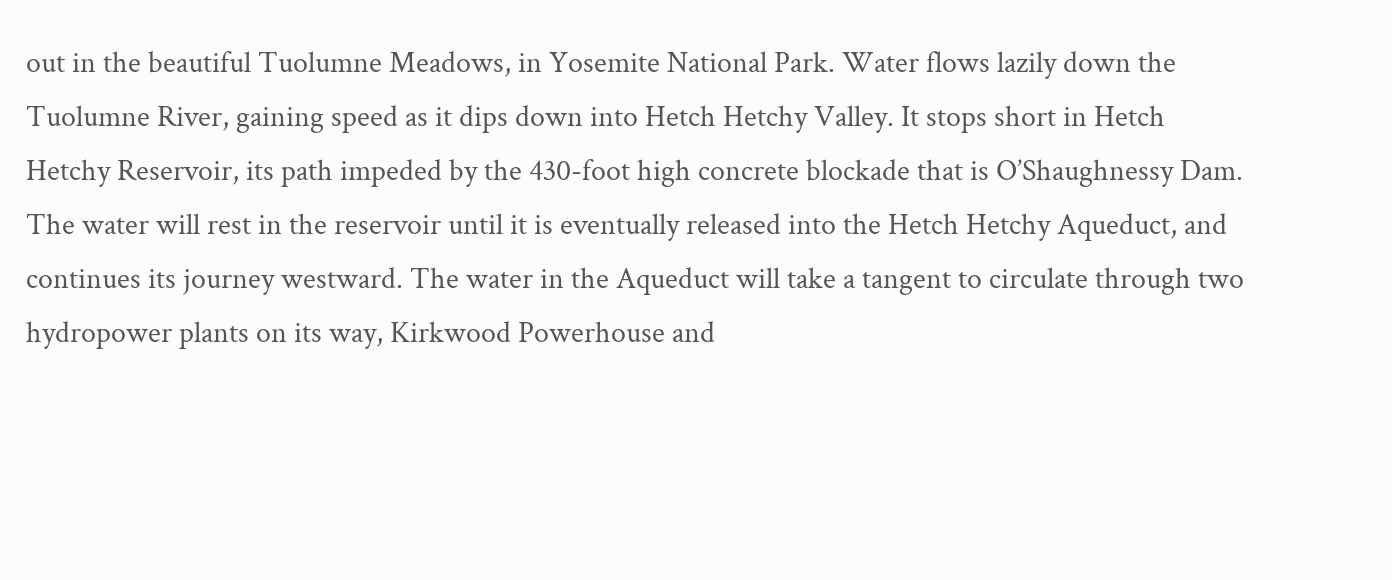out in the beautiful Tuolumne Meadows, in Yosemite National Park. Water flows lazily down the Tuolumne River, gaining speed as it dips down into Hetch Hetchy Valley. It stops short in Hetch Hetchy Reservoir, its path impeded by the 430-foot high concrete blockade that is O’Shaughnessy Dam. The water will rest in the reservoir until it is eventually released into the Hetch Hetchy Aqueduct, and continues its journey westward. The water in the Aqueduct will take a tangent to circulate through two hydropower plants on its way, Kirkwood Powerhouse and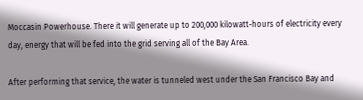Moccasin Powerhouse. There it will generate up to 200,000 kilowatt-hours of electricity every day, energy that will be fed into the grid serving all of the Bay Area.

After performing that service, the water is tunneled west under the San Francisco Bay and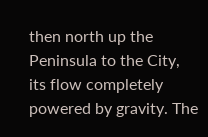then north up the Peninsula to the City, its flow completely powered by gravity. The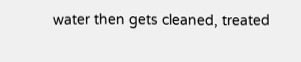water then gets cleaned, treated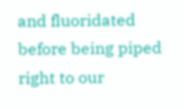and fluoridated before being piped right to our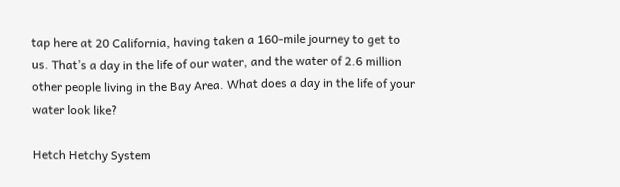tap here at 20 California, having taken a 160-mile journey to get to us. That’s a day in the life of our water, and the water of 2.6 million other people living in the Bay Area. What does a day in the life of your water look like?

Hetch Hetchy System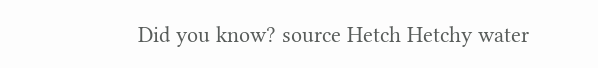Did you know? source Hetch Hetchy water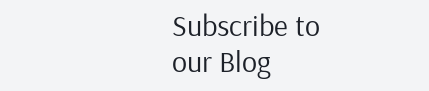Subscribe to our Blog